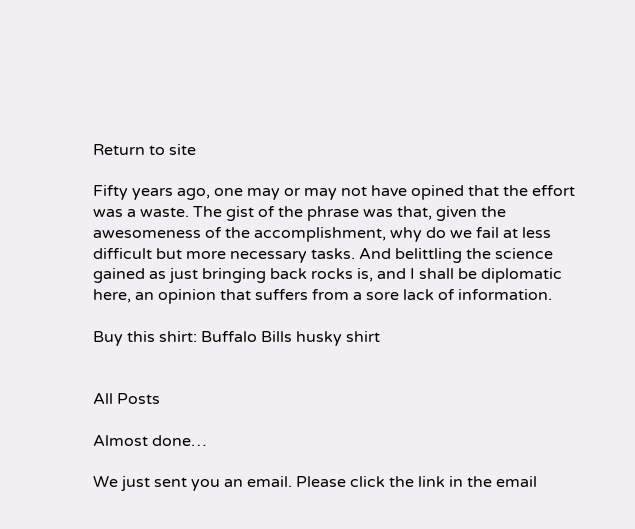Return to site

Fifty years ago, one may or may not have opined that the effort was a waste. The gist of the phrase was that, given the awesomeness of the accomplishment, why do we fail at less difficult but more necessary tasks. And belittling the science gained as just bringing back rocks is, and I shall be diplomatic here, an opinion that suffers from a sore lack of information.

Buy this shirt: Buffalo Bills husky shirt


All Posts

Almost done…

We just sent you an email. Please click the link in the email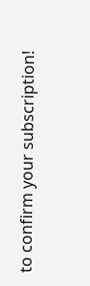to confirm your subscription!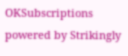OKSubscriptions powered by Strikingly